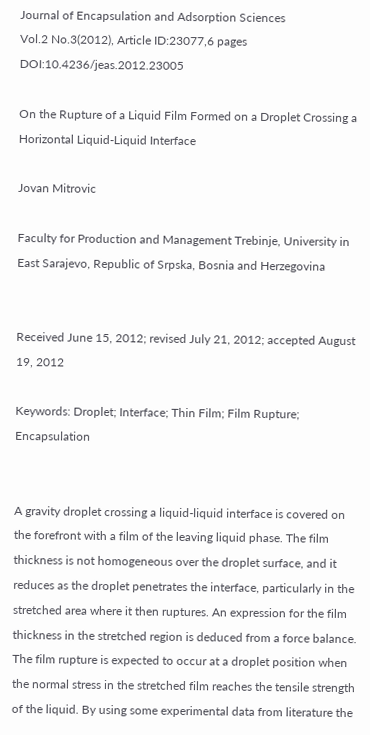Journal of Encapsulation and Adsorption Sciences
Vol.2 No.3(2012), Article ID:23077,6 pages DOI:10.4236/jeas.2012.23005

On the Rupture of a Liquid Film Formed on a Droplet Crossing a Horizontal Liquid-Liquid Interface

Jovan Mitrovic

Faculty for Production and Management Trebinje, University in East Sarajevo, Republic of Srpska, Bosnia and Herzegovina


Received June 15, 2012; revised July 21, 2012; accepted August 19, 2012

Keywords: Droplet; Interface; Thin Film; Film Rupture; Encapsulation


A gravity droplet crossing a liquid-liquid interface is covered on the forefront with a film of the leaving liquid phase. The film thickness is not homogeneous over the droplet surface, and it reduces as the droplet penetrates the interface, particularly in the stretched area where it then ruptures. An expression for the film thickness in the stretched region is deduced from a force balance. The film rupture is expected to occur at a droplet position when the normal stress in the stretched film reaches the tensile strength of the liquid. By using some experimental data from literature the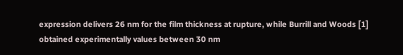expression delivers 26 nm for the film thickness at rupture, while Burrill and Woods [1] obtained experimentally values between 30 nm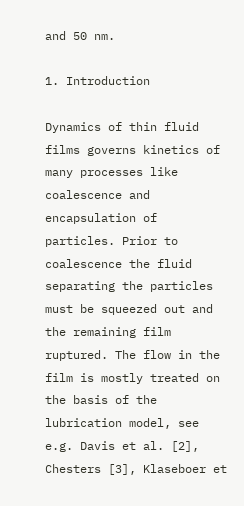and 50 nm.

1. Introduction

Dynamics of thin fluid films governs kinetics of many processes like coalescence and encapsulation of particles. Prior to coalescence the fluid separating the particles must be squeezed out and the remaining film ruptured. The flow in the film is mostly treated on the basis of the lubrication model, see e.g. Davis et al. [2], Chesters [3], Klaseboer et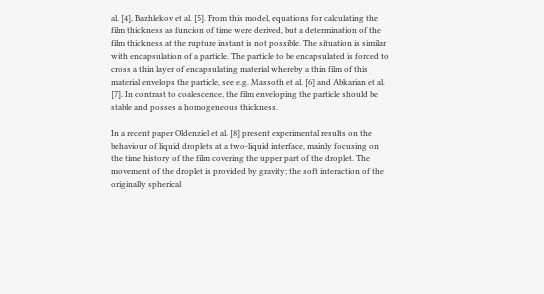al. [4], Bazhlekov et al. [5]. From this model, equations for calculating the film thickness as funcion of time were derived, but a determination of the film thickness at the rupture instant is not possible. The situation is similar with encapsulation of a particle. The particle to be encapsulated is forced to cross a thin layer of encapsulating material whereby a thin film of this material envelops the particle, see e.g. Massoth et al. [6] and Abkarian et al. [7]. In contrast to coalescence, the film enveloping the particle should be stable and posses a homogeneous thickness.

In a recent paper Oldenziel et al. [8] present experimental results on the behaviour of liquid droplets at a two-liquid interface, mainly focusing on the time history of the film covering the upper part of the droplet. The movement of the droplet is provided by gravity; the soft interaction of the originally spherical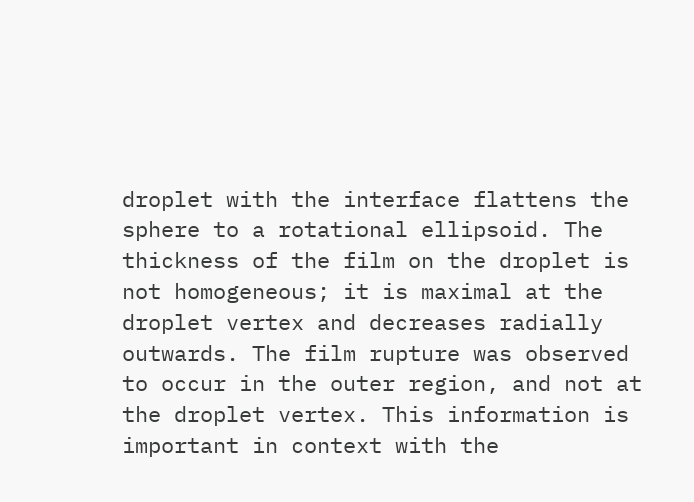droplet with the interface flattens the sphere to a rotational ellipsoid. The thickness of the film on the droplet is not homogeneous; it is maximal at the droplet vertex and decreases radially outwards. The film rupture was observed to occur in the outer region, and not at the droplet vertex. This information is important in context with the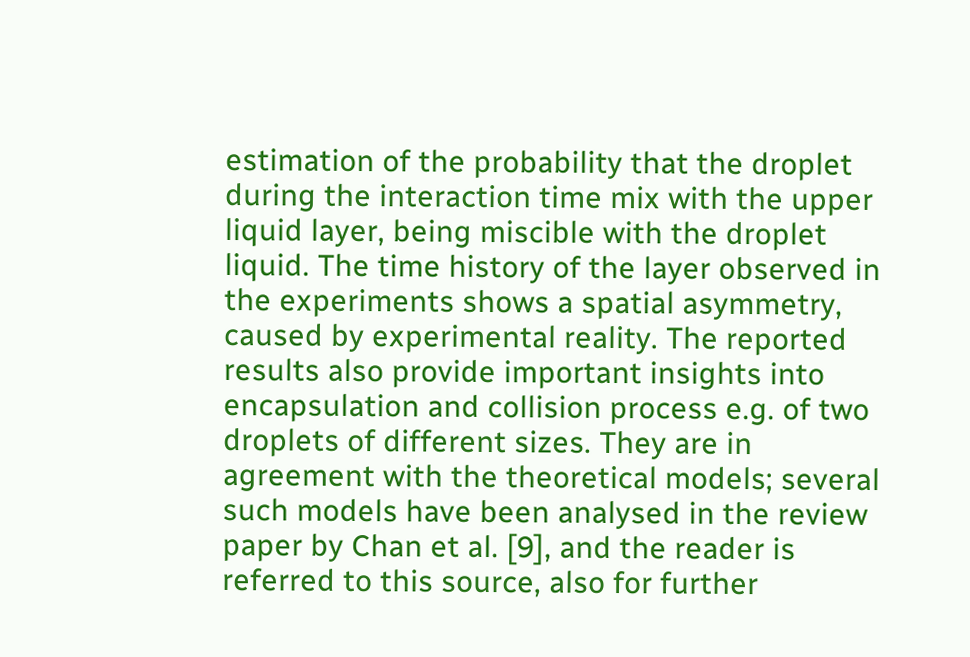estimation of the probability that the droplet during the interaction time mix with the upper liquid layer, being miscible with the droplet liquid. The time history of the layer observed in the experiments shows a spatial asymmetry, caused by experimental reality. The reported results also provide important insights into encapsulation and collision process e.g. of two droplets of different sizes. They are in agreement with the theoretical models; several such models have been analysed in the review paper by Chan et al. [9], and the reader is referred to this source, also for further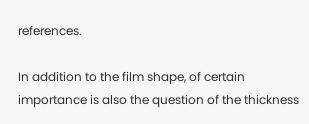references.

In addition to the film shape, of certain importance is also the question of the thickness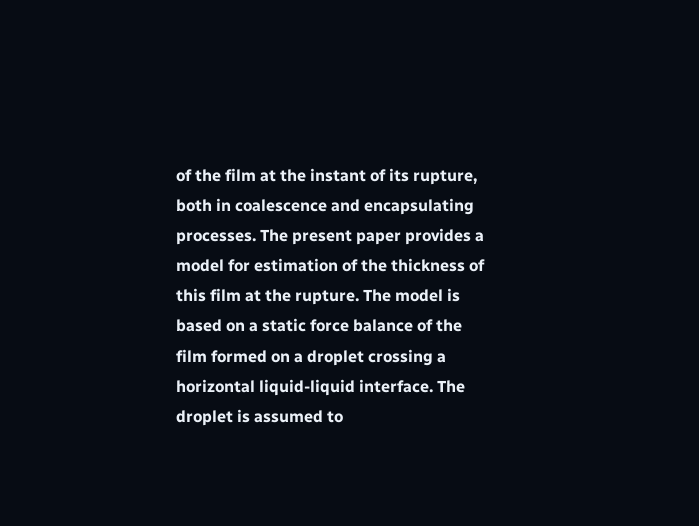of the film at the instant of its rupture, both in coalescence and encapsulating processes. The present paper provides a model for estimation of the thickness of this film at the rupture. The model is based on a static force balance of the film formed on a droplet crossing a horizontal liquid-liquid interface. The droplet is assumed to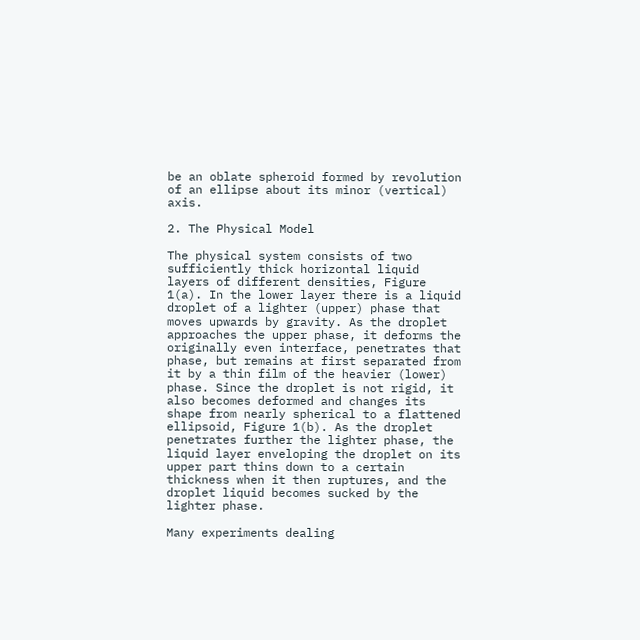be an oblate spheroid formed by revolution of an ellipse about its minor (vertical) axis.

2. The Physical Model

The physical system consists of two sufficiently thick horizontal liquid layers of different densities, Figure 1(a). In the lower layer there is a liquid droplet of a lighter (upper) phase that moves upwards by gravity. As the droplet approaches the upper phase, it deforms the originally even interface, penetrates that phase, but remains at first separated from it by a thin film of the heavier (lower) phase. Since the droplet is not rigid, it also becomes deformed and changes its shape from nearly spherical to a flattened ellipsoid, Figure 1(b). As the droplet penetrates further the lighter phase, the liquid layer enveloping the droplet on its upper part thins down to a certain thickness when it then ruptures, and the droplet liquid becomes sucked by the lighter phase.

Many experiments dealing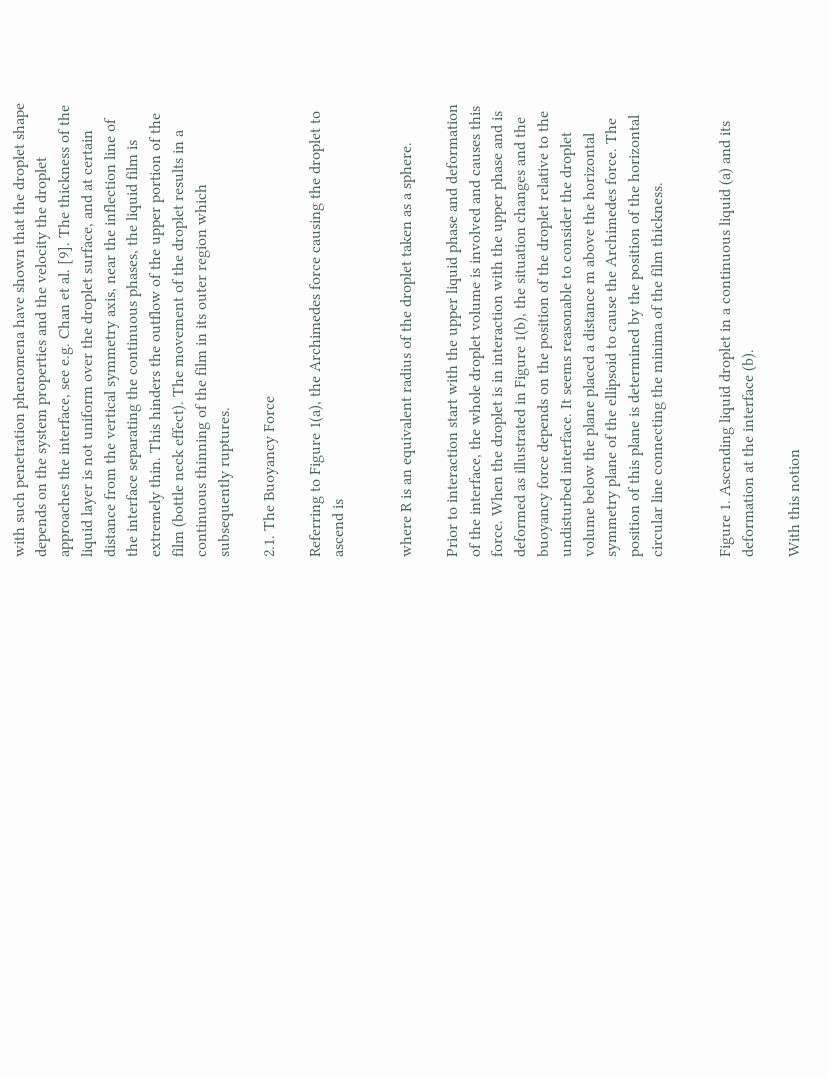with such penetration phenomena have shown that the droplet shape depends on the system properties and the velocity the droplet approaches the interface, see e.g. Chan et al. [9]. The thickness of the liquid layer is not uniform over the droplet surface, and at certain distance from the vertical symmetry axis, near the inflection line of the interface separating the continuous phases, the liquid film is extremely thin. This hinders the outflow of the upper portion of the film (bottle neck effect). The movement of the droplet results in a continuous thinning of the film in its outer region which subsequently ruptures.

2.1. The Buoyancy Force

Referring to Figure 1(a), the Archimedes force causing the droplet to ascend is


where R is an equivalent radius of the droplet taken as a sphere.

Prior to interaction start with the upper liquid phase and deformation of the interface, the whole droplet volume is involved and causes this force. When the droplet is in interaction with the upper phase and is deformed as illustrated in Figure 1(b), the situation changes and the buoyancy force depends on the position of the droplet relative to the undisturbed interface. It seems reasonable to consider the droplet volume below the plane placed a distance m above the horizontal symmetry plane of the ellipsoid to cause the Archimedes force. The position of this plane is determined by the position of the horizontal circular line connecting the minima of the film thickness.


Figure 1. Ascending liquid droplet in a continuous liquid (a) and its deformation at the interface (b).

With this notion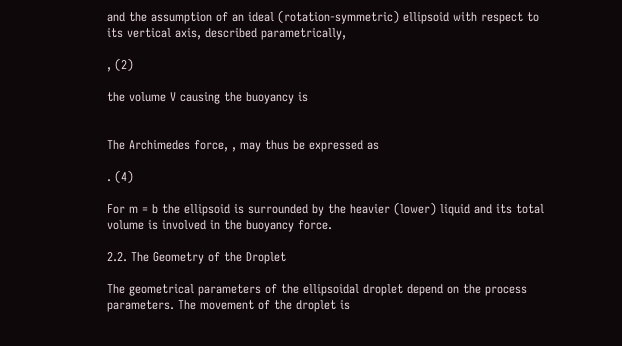and the assumption of an ideal (rotation-symmetric) ellipsoid with respect to its vertical axis, described parametrically,

, (2)

the volume V causing the buoyancy is


The Archimedes force, , may thus be expressed as

. (4)

For m = b the ellipsoid is surrounded by the heavier (lower) liquid and its total volume is involved in the buoyancy force.

2.2. The Geometry of the Droplet

The geometrical parameters of the ellipsoidal droplet depend on the process parameters. The movement of the droplet is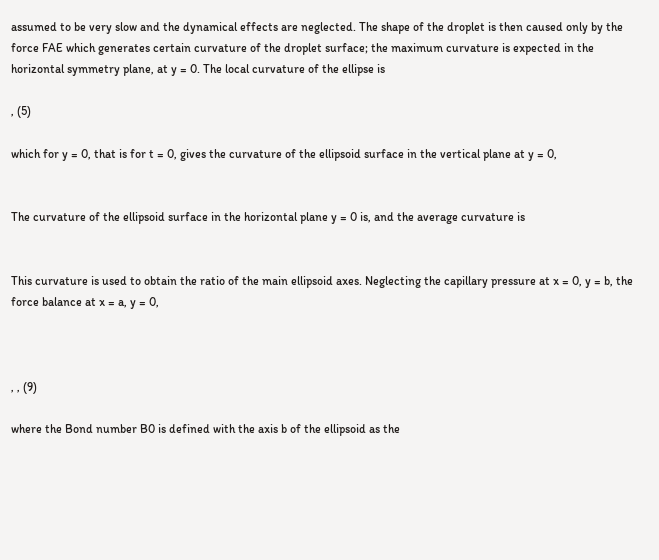assumed to be very slow and the dynamical effects are neglected. The shape of the droplet is then caused only by the force FAE which generates certain curvature of the droplet surface; the maximum curvature is expected in the horizontal symmetry plane, at y = 0. The local curvature of the ellipse is

, (5)

which for y = 0, that is for t = 0, gives the curvature of the ellipsoid surface in the vertical plane at y = 0,


The curvature of the ellipsoid surface in the horizontal plane y = 0 is, and the average curvature is


This curvature is used to obtain the ratio of the main ellipsoid axes. Neglecting the capillary pressure at x = 0, y = b, the force balance at x = a, y = 0,



, , (9)

where the Bond number B0 is defined with the axis b of the ellipsoid as the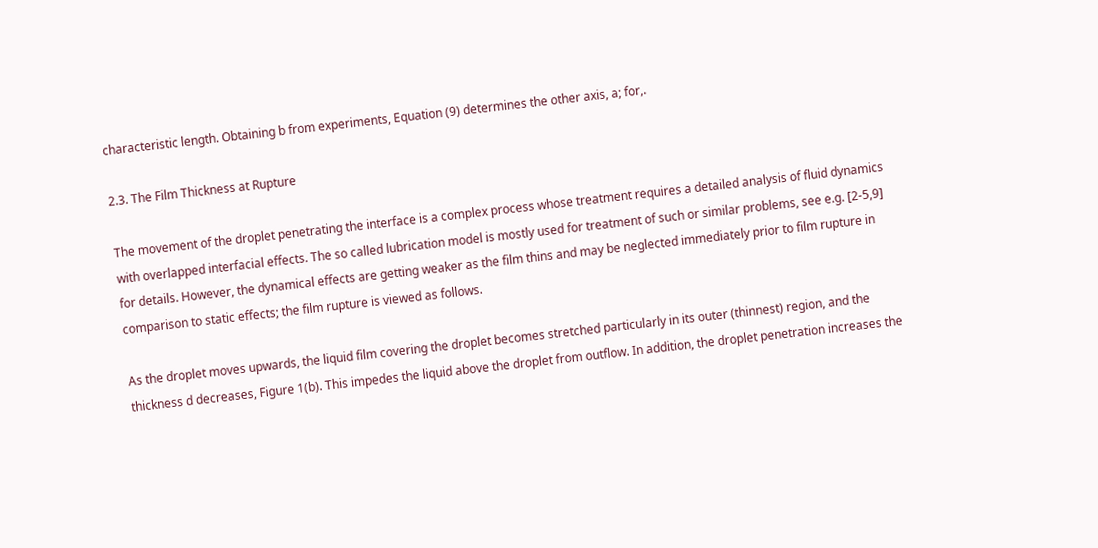characteristic length. Obtaining b from experiments, Equation (9) determines the other axis, a; for,.

2.3. The Film Thickness at Rupture

The movement of the droplet penetrating the interface is a complex process whose treatment requires a detailed analysis of fluid dynamics with overlapped interfacial effects. The so called lubrication model is mostly used for treatment of such or similar problems, see e.g. [2-5,9] for details. However, the dynamical effects are getting weaker as the film thins and may be neglected immediately prior to film rupture in comparison to static effects; the film rupture is viewed as follows.

As the droplet moves upwards, the liquid film covering the droplet becomes stretched particularly in its outer (thinnest) region, and the thickness d decreases, Figure 1(b). This impedes the liquid above the droplet from outflow. In addition, the droplet penetration increases the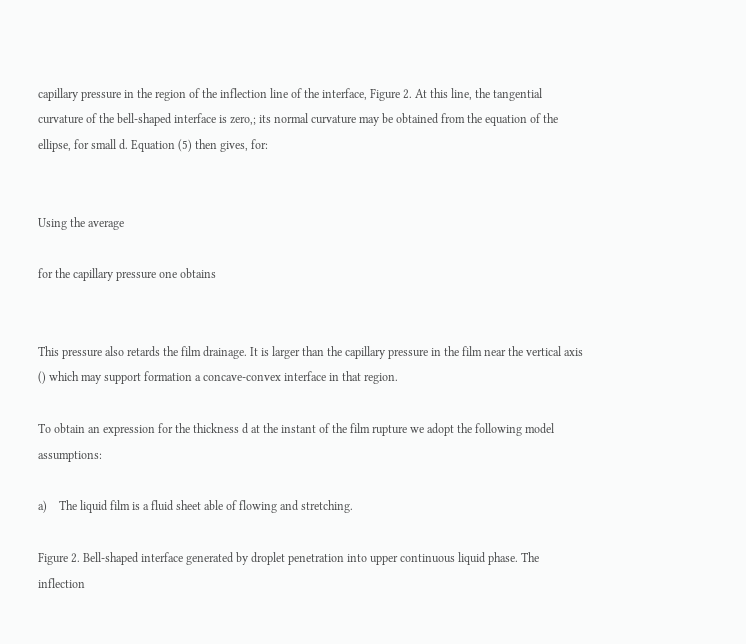capillary pressure in the region of the inflection line of the interface, Figure 2. At this line, the tangential curvature of the bell-shaped interface is zero,; its normal curvature may be obtained from the equation of the ellipse, for small d. Equation (5) then gives, for:


Using the average

for the capillary pressure one obtains


This pressure also retards the film drainage. It is larger than the capillary pressure in the film near the vertical axis () which may support formation a concave-convex interface in that region.

To obtain an expression for the thickness d at the instant of the film rupture we adopt the following model assumptions:

a)    The liquid film is a fluid sheet able of flowing and stretching.

Figure 2. Bell-shaped interface generated by droplet penetration into upper continuous liquid phase. The inflection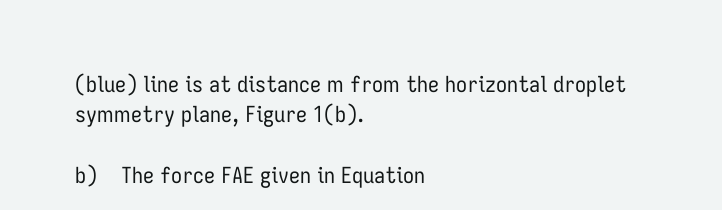(blue) line is at distance m from the horizontal droplet symmetry plane, Figure 1(b).

b)    The force FAE given in Equation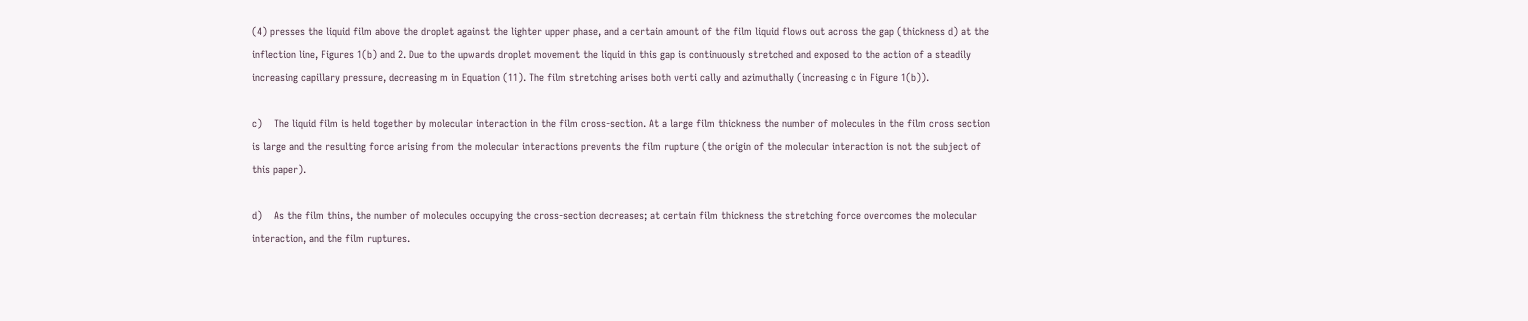(4) presses the liquid film above the droplet against the lighter upper phase, and a certain amount of the film liquid flows out across the gap (thickness d) at the inflection line, Figures 1(b) and 2. Due to the upwards droplet movement the liquid in this gap is continuously stretched and exposed to the action of a steadily increasing capillary pressure, decreasing m in Equation (11). The film stretching arises both verti cally and azimuthally (increasing c in Figure 1(b)).

c)    The liquid film is held together by molecular interaction in the film cross-section. At a large film thickness the number of molecules in the film cross section is large and the resulting force arising from the molecular interactions prevents the film rupture (the origin of the molecular interaction is not the subject of this paper).

d)    As the film thins, the number of molecules occupying the cross-section decreases; at certain film thickness the stretching force overcomes the molecular interaction, and the film ruptures.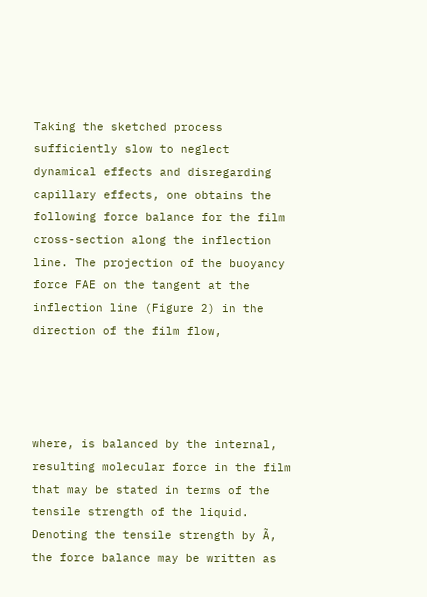Taking the sketched process sufficiently slow to neglect dynamical effects and disregarding capillary effects, one obtains the following force balance for the film cross-section along the inflection line. The projection of the buoyancy force FAE on the tangent at the inflection line (Figure 2) in the direction of the film flow,




where, is balanced by the internal, resulting molecular force in the film that may be stated in terms of the tensile strength of the liquid. Denoting the tensile strength by Ã, the force balance may be written as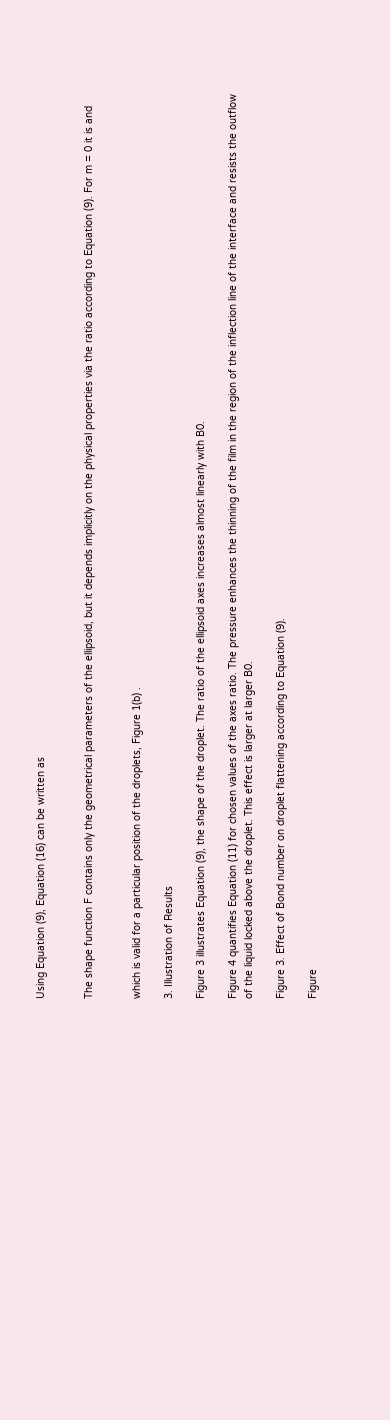Using Equation (9), Equation (16) can be written as


The shape function F contains only the geometrical parameters of the ellipsoid, but it depends implicitly on the physical properties via the ratio according to Equation (9). For m = 0 it is and


which is valid for a particular position of the droplets, Figure 1(b) .

3. Illustration of Results

Figure 3 illustrates Equation (9), the shape of the droplet. The ratio of the ellipsoid axes increases almost linearly with B0.

Figure 4 quantifies Equation (11) for chosen values of the axes ratio. The pressure enhances the thinning of the film in the region of the inflection line of the interface and resists the outflow of the liquid locked above the droplet. This effect is larger at larger B0.

Figure 3. Effect of Bond number on droplet flattening according to Equation (9).

Figure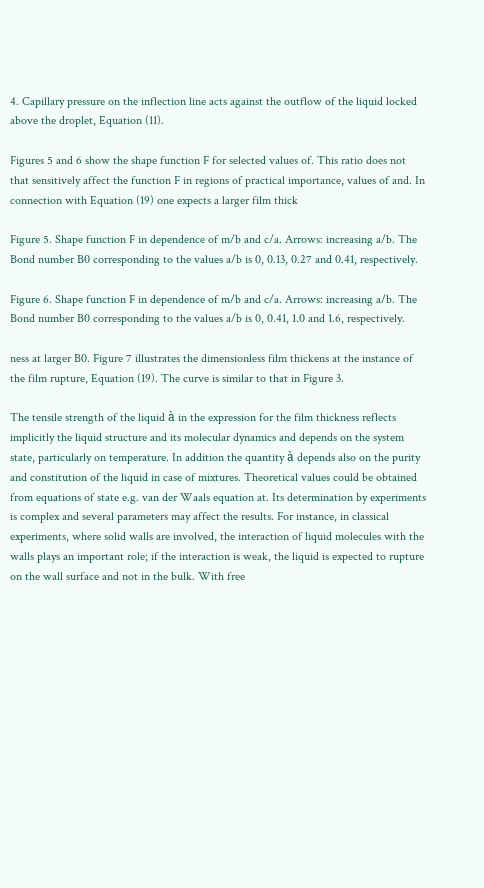4. Capillary pressure on the inflection line acts against the outflow of the liquid locked above the droplet, Equation (11).

Figures 5 and 6 show the shape function F for selected values of. This ratio does not that sensitively affect the function F in regions of practical importance, values of and. In connection with Equation (19) one expects a larger film thick

Figure 5. Shape function F in dependence of m/b and c/a. Arrows: increasing a/b. The Bond number B0 corresponding to the values a/b is 0, 0.13, 0.27 and 0.41, respectively.

Figure 6. Shape function F in dependence of m/b and c/a. Arrows: increasing a/b. The Bond number B0 corresponding to the values a/b is 0, 0.41, 1.0 and 1.6, respectively.

ness at larger B0. Figure 7 illustrates the dimensionless film thickens at the instance of the film rupture, Equation (19). The curve is similar to that in Figure 3.

The tensile strength of the liquid à in the expression for the film thickness reflects implicitly the liquid structure and its molecular dynamics and depends on the system state, particularly on temperature. In addition the quantity à depends also on the purity and constitution of the liquid in case of mixtures. Theoretical values could be obtained from equations of state e.g. van der Waals equation at. Its determination by experiments is complex and several parameters may affect the results. For instance, in classical experiments, where solid walls are involved, the interaction of liquid molecules with the walls plays an important role; if the interaction is weak, the liquid is expected to rupture on the wall surface and not in the bulk. With free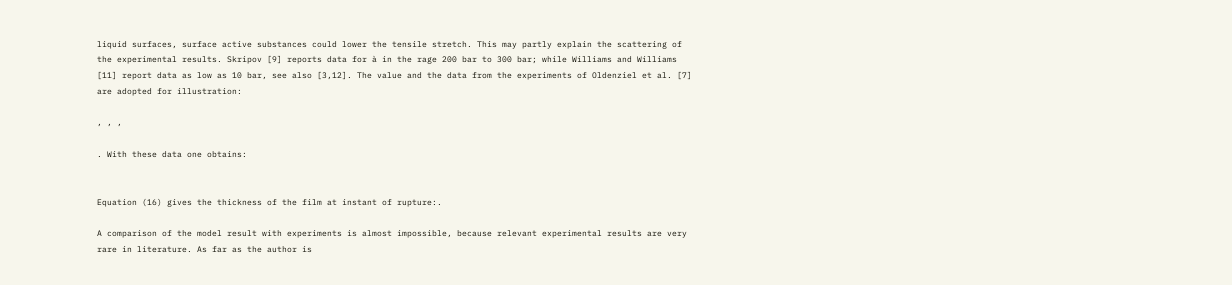liquid surfaces, surface active substances could lower the tensile stretch. This may partly explain the scattering of the experimental results. Skripov [9] reports data for à in the rage 200 bar to 300 bar; while Williams and Williams [11] report data as low as 10 bar, see also [3,12]. The value and the data from the experiments of Oldenziel et al. [7] are adopted for illustration:

, , ,

. With these data one obtains:


Equation (16) gives the thickness of the film at instant of rupture:.

A comparison of the model result with experiments is almost impossible, because relevant experimental results are very rare in literature. As far as the author is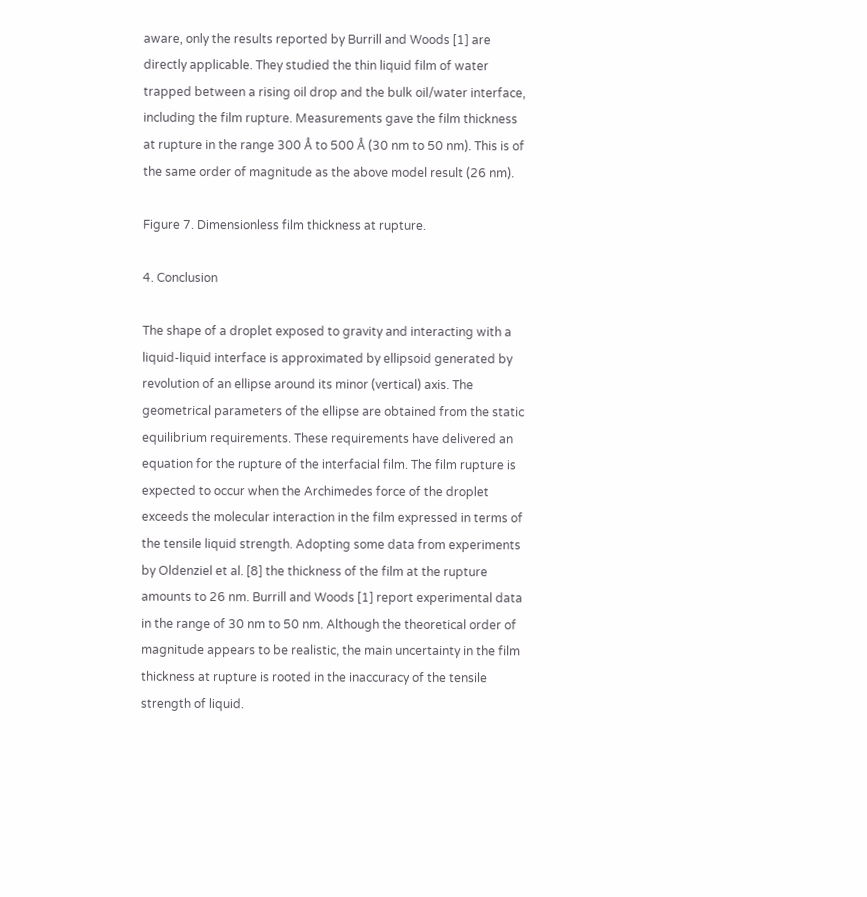aware, only the results reported by Burrill and Woods [1] are directly applicable. They studied the thin liquid film of water trapped between a rising oil drop and the bulk oil/water interface, including the film rupture. Measurements gave the film thickness at rupture in the range 300 Å to 500 Å (30 nm to 50 nm). This is of the same order of magnitude as the above model result (26 nm).

Figure 7. Dimensionless film thickness at rupture.

4. Conclusion

The shape of a droplet exposed to gravity and interacting with a liquid-liquid interface is approximated by ellipsoid generated by revolution of an ellipse around its minor (vertical) axis. The geometrical parameters of the ellipse are obtained from the static equilibrium requirements. These requirements have delivered an equation for the rupture of the interfacial film. The film rupture is expected to occur when the Archimedes force of the droplet exceeds the molecular interaction in the film expressed in terms of the tensile liquid strength. Adopting some data from experiments by Oldenziel et al. [8] the thickness of the film at the rupture amounts to 26 nm. Burrill and Woods [1] report experimental data in the range of 30 nm to 50 nm. Although the theoretical order of magnitude appears to be realistic, the main uncertainty in the film thickness at rupture is rooted in the inaccuracy of the tensile strength of liquid.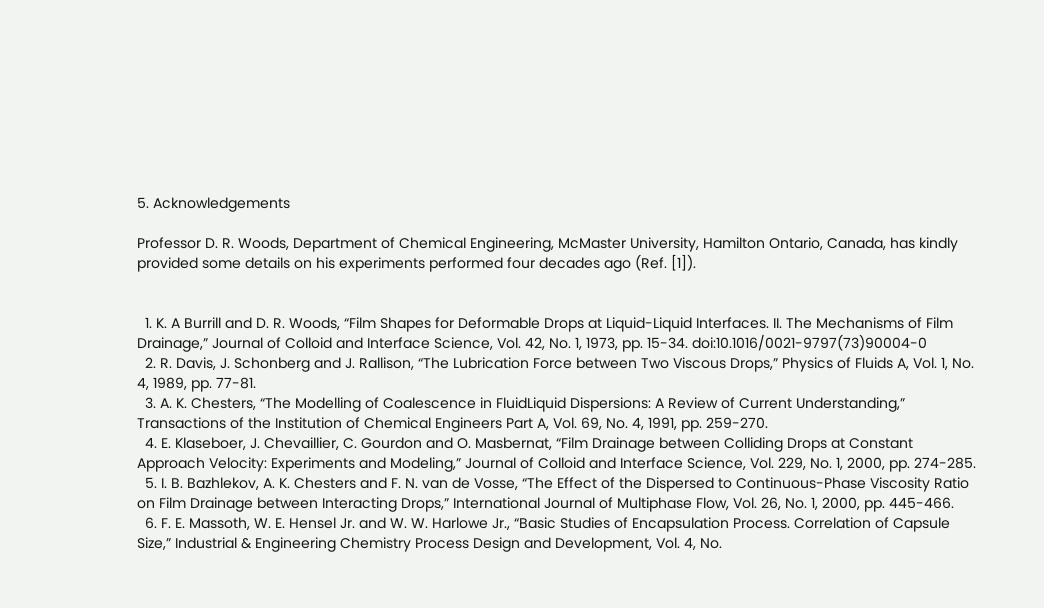5. Acknowledgements

Professor D. R. Woods, Department of Chemical Engineering, McMaster University, Hamilton Ontario, Canada, has kindly provided some details on his experiments performed four decades ago (Ref. [1]).


  1. K. A Burrill and D. R. Woods, “Film Shapes for Deformable Drops at Liquid-Liquid Interfaces. II. The Mechanisms of Film Drainage,” Journal of Colloid and Interface Science, Vol. 42, No. 1, 1973, pp. 15-34. doi:10.1016/0021-9797(73)90004-0
  2. R. Davis, J. Schonberg and J. Rallison, “The Lubrication Force between Two Viscous Drops,” Physics of Fluids A, Vol. 1, No. 4, 1989, pp. 77-81.
  3. A. K. Chesters, “The Modelling of Coalescence in FluidLiquid Dispersions: A Review of Current Understanding,” Transactions of the Institution of Chemical Engineers Part A, Vol. 69, No. 4, 1991, pp. 259-270.
  4. E. Klaseboer, J. Chevaillier, C. Gourdon and O. Masbernat, “Film Drainage between Colliding Drops at Constant Approach Velocity: Experiments and Modeling,” Journal of Colloid and Interface Science, Vol. 229, No. 1, 2000, pp. 274-285.
  5. I. B. Bazhlekov, A. K. Chesters and F. N. van de Vosse, “The Effect of the Dispersed to Continuous-Phase Viscosity Ratio on Film Drainage between Interacting Drops,” International Journal of Multiphase Flow, Vol. 26, No. 1, 2000, pp. 445-466.
  6. F. E. Massoth, W. E. Hensel Jr. and W. W. Harlowe Jr., “Basic Studies of Encapsulation Process. Correlation of Capsule Size,” Industrial & Engineering Chemistry Process Design and Development, Vol. 4, No.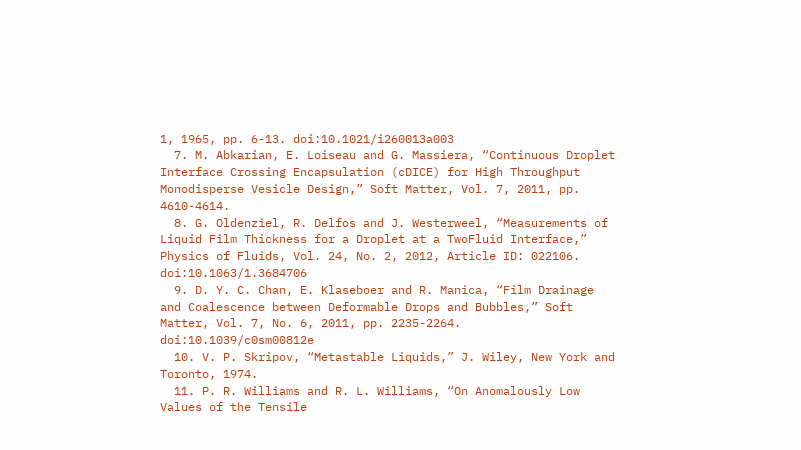1, 1965, pp. 6-13. doi:10.1021/i260013a003
  7. M. Abkarian, E. Loiseau and G. Massiera, “Continuous Droplet Interface Crossing Encapsulation (cDICE) for High Throughput Monodisperse Vesicle Design,” Soft Matter, Vol. 7, 2011, pp. 4610-4614.
  8. G. Oldenziel, R. Delfos and J. Westerweel, “Measurements of Liquid Film Thickness for a Droplet at a TwoFluid Interface,” Physics of Fluids, Vol. 24, No. 2, 2012, Article ID: 022106. doi:10.1063/1.3684706
  9. D. Y. C. Chan, E. Klaseboer and R. Manica, “Film Drainage and Coalescence between Deformable Drops and Bubbles,” Soft Matter, Vol. 7, No. 6, 2011, pp. 2235-2264. doi:10.1039/c0sm00812e
  10. V. P. Skripov, “Metastable Liquids,” J. Wiley, New York and Toronto, 1974.
  11. P. R. Williams and R. L. Williams, “On Anomalously Low Values of the Tensile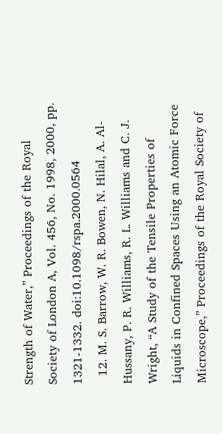Strength of Water,” Proceedings of the Royal Society of London A, Vol. 456, No. 1998, 2000, pp. 1321-1332. doi:10.1098/rspa.2000.0564
  12. M. S. Barrow, W. R. Bowen, N. Hilal, A. Al-Hussany, P. R. Williams, R. L. Williams and C. J. Wright, “A Study of the Tensile Properties of Liquids in Confined Spaces Using an Atomic Force Microscope,” Proceedings of the Royal Society of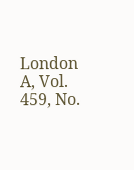London A, Vol. 459, No.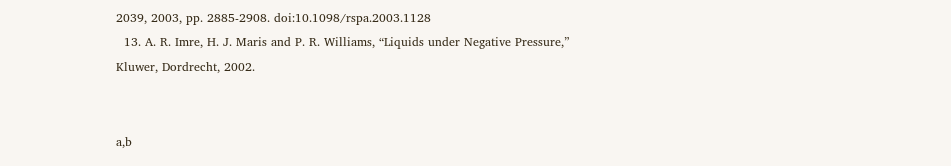2039, 2003, pp. 2885-2908. doi:10.1098/rspa.2003.1128
  13. A. R. Imre, H. J. Maris and P. R. Williams, “Liquids under Negative Pressure,” Kluwer, Dordrecht, 2002.


a,b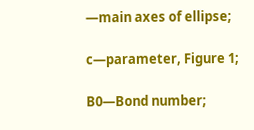—main axes of ellipse;

c—parameter, Figure 1;

B0—Bond number;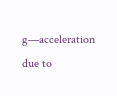g—acceleration due to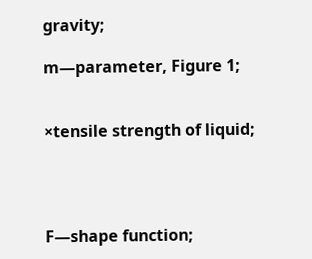gravity;

m—parameter, Figure 1;


×tensile strength of liquid;




F—shape function;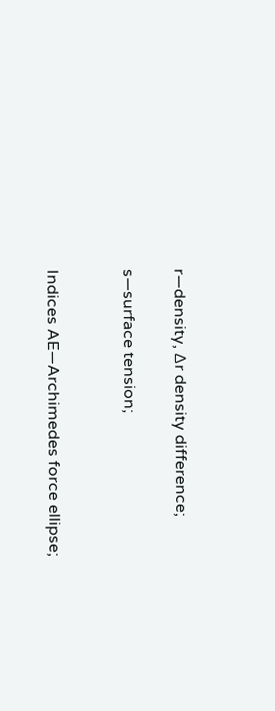r—density, ∆r density difference;

s—surface tension;


Indices AE—Archimedes force ellipse;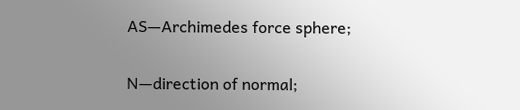AS—Archimedes force sphere;

N—direction of normal;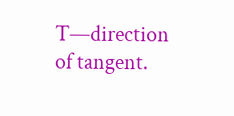T—direction of tangent.